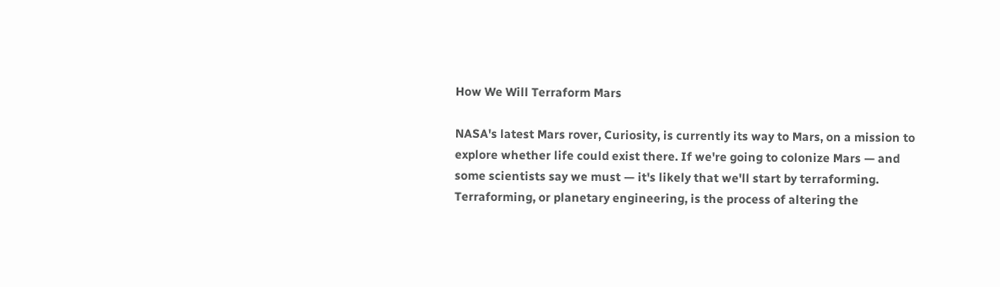How We Will Terraform Mars

NASA's latest Mars rover, Curiosity, is currently its way to Mars, on a mission to explore whether life could exist there. If we're going to colonize Mars — and some scientists say we must — it's likely that we'll start by terraforming. Terraforming, or planetary engineering, is the process of altering the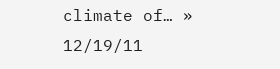climate of… » 12/19/11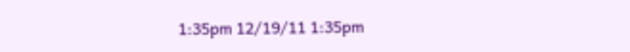1:35pm 12/19/11 1:35pm